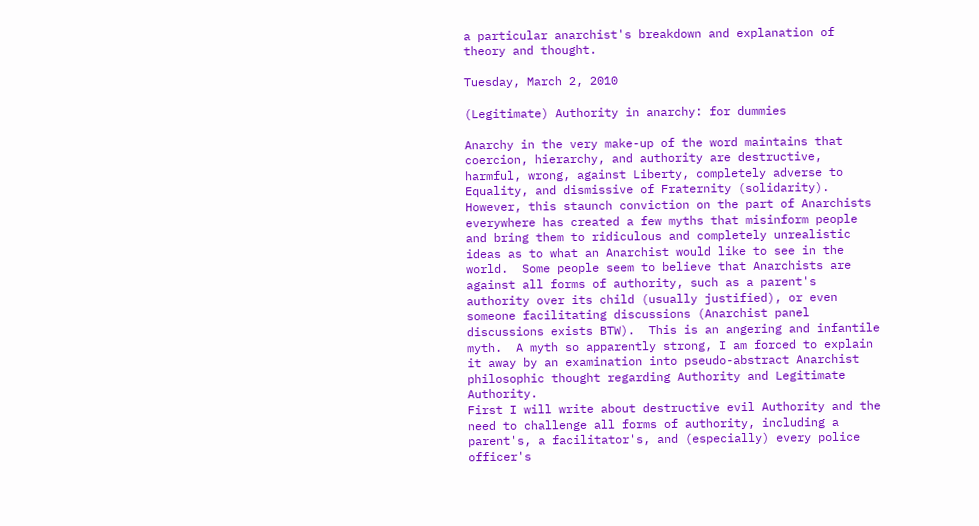a particular anarchist's breakdown and explanation of theory and thought.

Tuesday, March 2, 2010

(Legitimate) Authority in anarchy: for dummies

Anarchy in the very make-up of the word maintains that coercion, hierarchy, and authority are destructive, harmful, wrong, against Liberty, completely adverse to Equality, and dismissive of Fraternity (solidarity).  However, this staunch conviction on the part of Anarchists everywhere has created a few myths that misinform people and bring them to ridiculous and completely unrealistic ideas as to what an Anarchist would like to see in the world.  Some people seem to believe that Anarchists are against all forms of authority, such as a parent's authority over its child (usually justified), or even someone facilitating discussions (Anarchist panel discussions exists BTW).  This is an angering and infantile myth.  A myth so apparently strong, I am forced to explain it away by an examination into pseudo-abstract Anarchist philosophic thought regarding Authority and Legitimate Authority.
First I will write about destructive evil Authority and the need to challenge all forms of authority, including a parent's, a facilitator's, and (especially) every police officer's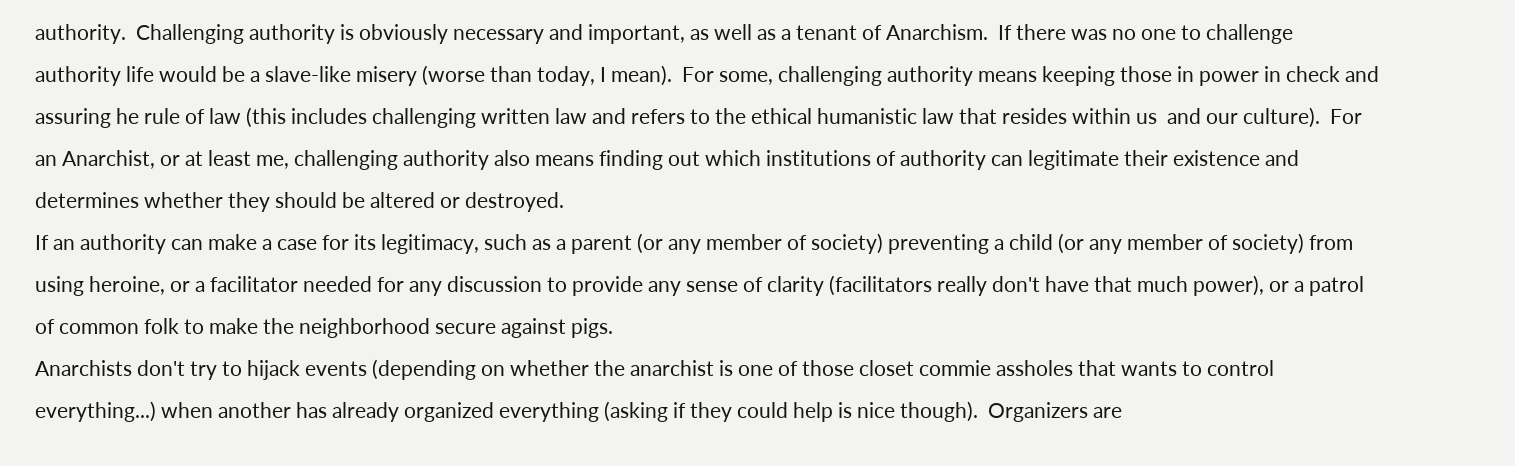authority.  Challenging authority is obviously necessary and important, as well as a tenant of Anarchism.  If there was no one to challenge authority life would be a slave-like misery (worse than today, I mean).  For some, challenging authority means keeping those in power in check and assuring he rule of law (this includes challenging written law and refers to the ethical humanistic law that resides within us  and our culture).  For an Anarchist, or at least me, challenging authority also means finding out which institutions of authority can legitimate their existence and determines whether they should be altered or destroyed.
If an authority can make a case for its legitimacy, such as a parent (or any member of society) preventing a child (or any member of society) from using heroine, or a facilitator needed for any discussion to provide any sense of clarity (facilitators really don't have that much power), or a patrol of common folk to make the neighborhood secure against pigs.
Anarchists don't try to hijack events (depending on whether the anarchist is one of those closet commie assholes that wants to control everything...) when another has already organized everything (asking if they could help is nice though).  Organizers are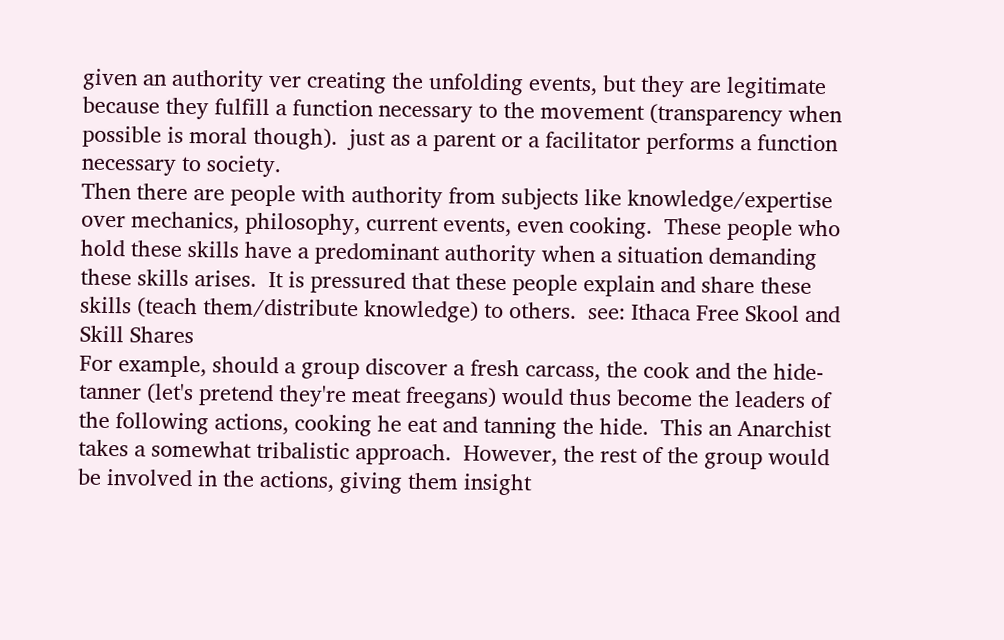given an authority ver creating the unfolding events, but they are legitimate because they fulfill a function necessary to the movement (transparency when possible is moral though).  just as a parent or a facilitator performs a function necessary to society.
Then there are people with authority from subjects like knowledge/expertise over mechanics, philosophy, current events, even cooking.  These people who hold these skills have a predominant authority when a situation demanding these skills arises.  It is pressured that these people explain and share these skills (teach them/distribute knowledge) to others.  see: Ithaca Free Skool and Skill Shares
For example, should a group discover a fresh carcass, the cook and the hide-tanner (let's pretend they're meat freegans) would thus become the leaders of the following actions, cooking he eat and tanning the hide.  This an Anarchist takes a somewhat tribalistic approach.  However, the rest of the group would be involved in the actions, giving them insight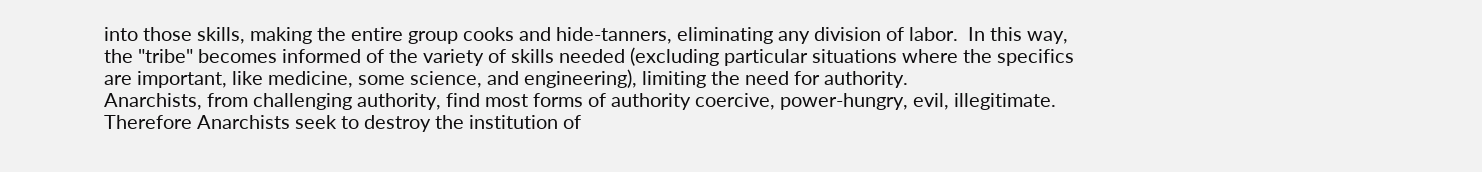into those skills, making the entire group cooks and hide-tanners, eliminating any division of labor.  In this way, the "tribe" becomes informed of the variety of skills needed (excluding particular situations where the specifics are important, like medicine, some science, and engineering), limiting the need for authority.
Anarchists, from challenging authority, find most forms of authority coercive, power-hungry, evil, illegitimate.  Therefore Anarchists seek to destroy the institution of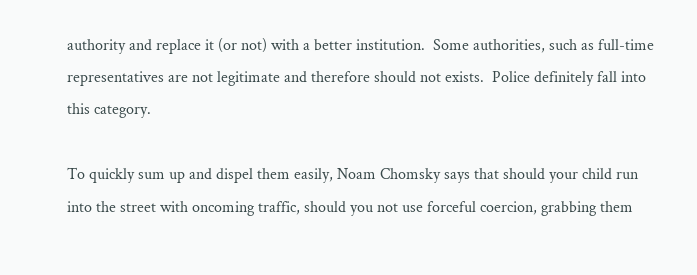authority and replace it (or not) with a better institution.  Some authorities, such as full-time representatives are not legitimate and therefore should not exists.  Police definitely fall into this category.

To quickly sum up and dispel them easily, Noam Chomsky says that should your child run into the street with oncoming traffic, should you not use forceful coercion, grabbing them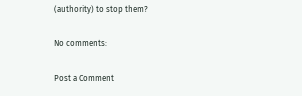(authority) to stop them?

No comments:

Post a Comment